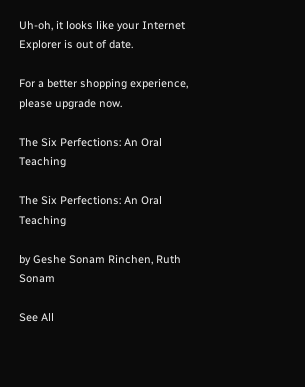Uh-oh, it looks like your Internet Explorer is out of date.

For a better shopping experience, please upgrade now.

The Six Perfections: An Oral Teaching

The Six Perfections: An Oral Teaching

by Geshe Sonam Rinchen, Ruth Sonam

See All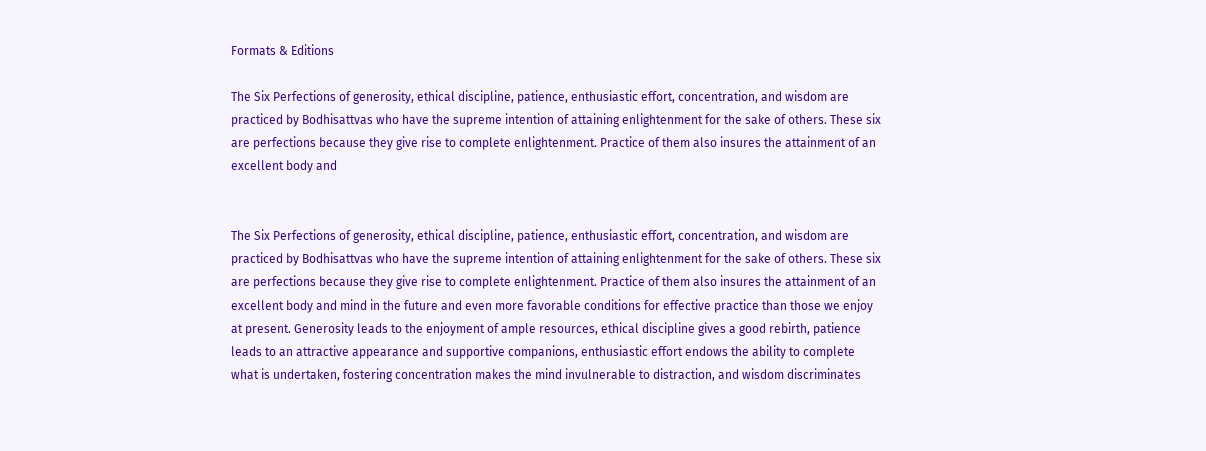Formats & Editions

The Six Perfections of generosity, ethical discipline, patience, enthusiastic effort, concentration, and wisdom are practiced by Bodhisattvas who have the supreme intention of attaining enlightenment for the sake of others. These six are perfections because they give rise to complete enlightenment. Practice of them also insures the attainment of an excellent body and


The Six Perfections of generosity, ethical discipline, patience, enthusiastic effort, concentration, and wisdom are practiced by Bodhisattvas who have the supreme intention of attaining enlightenment for the sake of others. These six are perfections because they give rise to complete enlightenment. Practice of them also insures the attainment of an excellent body and mind in the future and even more favorable conditions for effective practice than those we enjoy at present. Generosity leads to the enjoyment of ample resources, ethical discipline gives a good rebirth, patience leads to an attractive appearance and supportive companions, enthusiastic effort endows the ability to complete what is undertaken, fostering concentration makes the mind invulnerable to distraction, and wisdom discriminates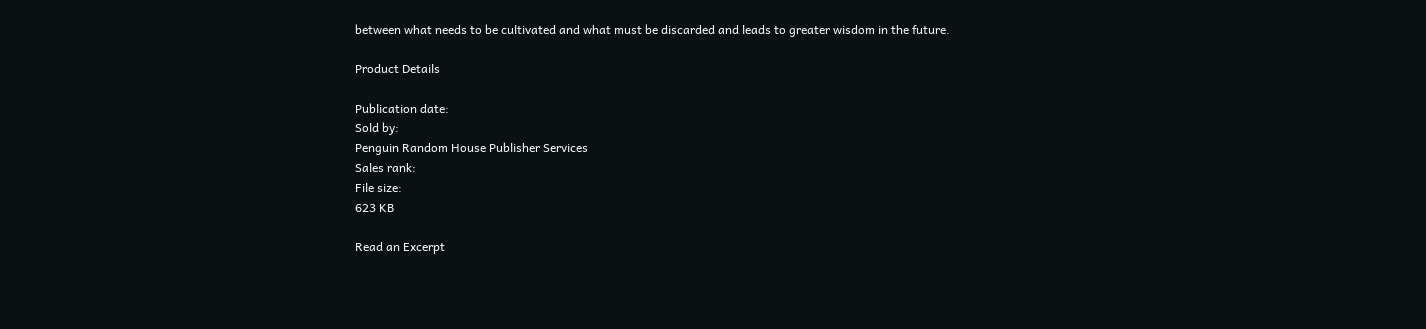between what needs to be cultivated and what must be discarded and leads to greater wisdom in the future.

Product Details

Publication date:
Sold by:
Penguin Random House Publisher Services
Sales rank:
File size:
623 KB

Read an Excerpt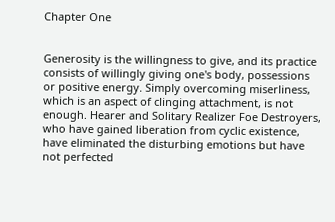Chapter One


Generosity is the willingness to give, and its practice consists of willingly giving one's body, possessions or positive energy. Simply overcoming miserliness, which is an aspect of clinging attachment, is not enough. Hearer and Solitary Realizer Foe Destroyers, who have gained liberation from cyclic existence, have eliminated the disturbing emotions but have not perfected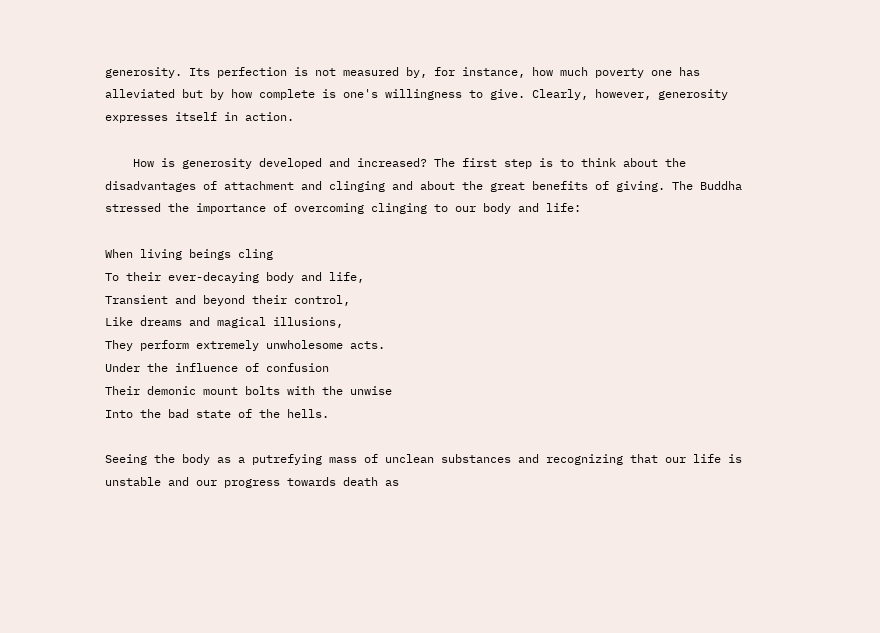generosity. Its perfection is not measured by, for instance, how much poverty one has alleviated but by how complete is one's willingness to give. Clearly, however, generosity expresses itself in action.

    How is generosity developed and increased? The first step is to think about the disadvantages of attachment and clinging and about the great benefits of giving. The Buddha stressed the importance of overcoming clinging to our body and life:

When living beings cling
To their ever-decaying body and life,
Transient and beyond their control,
Like dreams and magical illusions,
They perform extremely unwholesome acts.
Under the influence of confusion
Their demonic mount bolts with the unwise
Into the bad state of the hells.

Seeing the body as a putrefying mass of unclean substances and recognizing that our life is unstable and our progress towards death as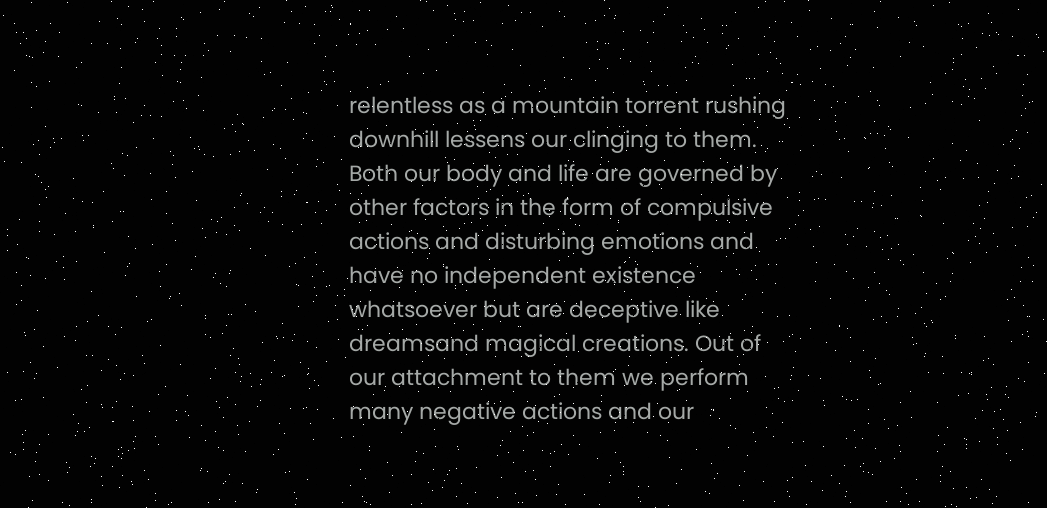relentless as a mountain torrent rushing downhill lessens our clinging to them. Both our body and life are governed by other factors in the form of compulsive actions and disturbing emotions and have no independent existence whatsoever but are deceptive like dreamsand magical creations. Out of our attachment to them we perform many negative actions and our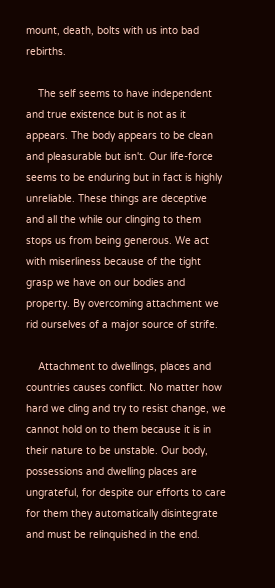mount, death, bolts with us into bad rebirths.

    The self seems to have independent and true existence but is not as it appears. The body appears to be clean and pleasurable but isn't. Our life-force seems to be enduring but in fact is highly unreliable. These things are deceptive and all the while our clinging to them stops us from being generous. We act with miserliness because of the tight grasp we have on our bodies and property. By overcoming attachment we rid ourselves of a major source of strife.

    Attachment to dwellings, places and countries causes conflict. No matter how hard we cling and try to resist change, we cannot hold on to them because it is in their nature to be unstable. Our body, possessions and dwelling places are ungrateful, for despite our efforts to care for them they automatically disintegrate and must be relinquished in the end.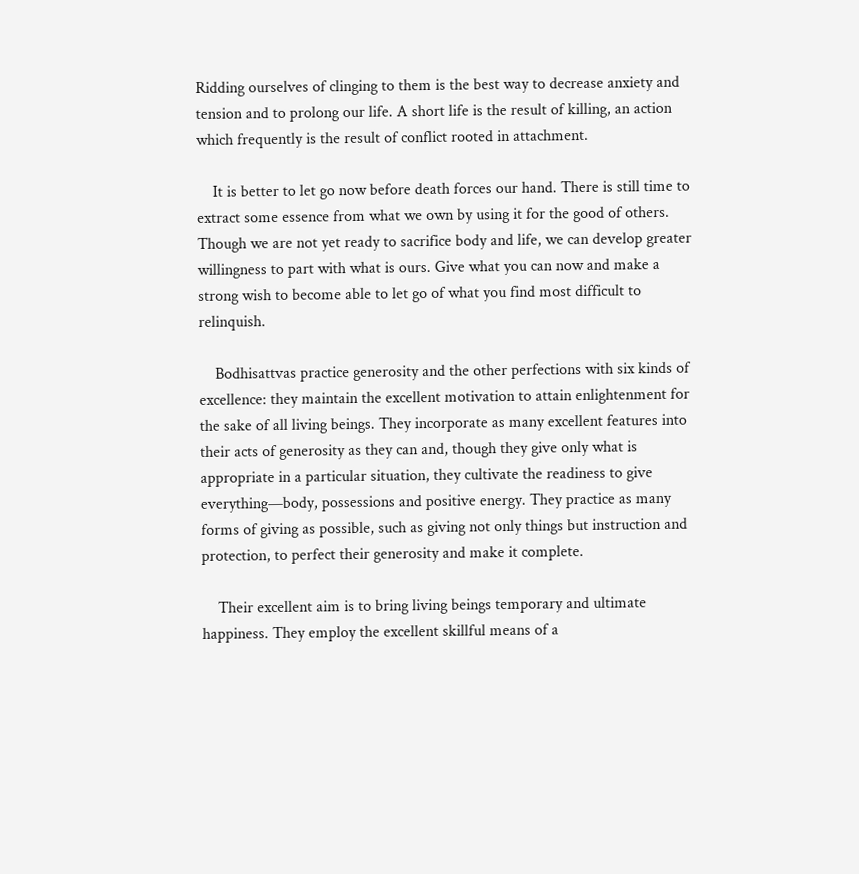Ridding ourselves of clinging to them is the best way to decrease anxiety and tension and to prolong our life. A short life is the result of killing, an action which frequently is the result of conflict rooted in attachment.

    It is better to let go now before death forces our hand. There is still time to extract some essence from what we own by using it for the good of others. Though we are not yet ready to sacrifice body and life, we can develop greater willingness to part with what is ours. Give what you can now and make a strong wish to become able to let go of what you find most difficult to relinquish.

    Bodhisattvas practice generosity and the other perfections with six kinds of excellence: they maintain the excellent motivation to attain enlightenment for the sake of all living beings. They incorporate as many excellent features into their acts of generosity as they can and, though they give only what is appropriate in a particular situation, they cultivate the readiness to give everything—body, possessions and positive energy. They practice as many forms of giving as possible, such as giving not only things but instruction and protection, to perfect their generosity and make it complete.

    Their excellent aim is to bring living beings temporary and ultimate happiness. They employ the excellent skillful means of a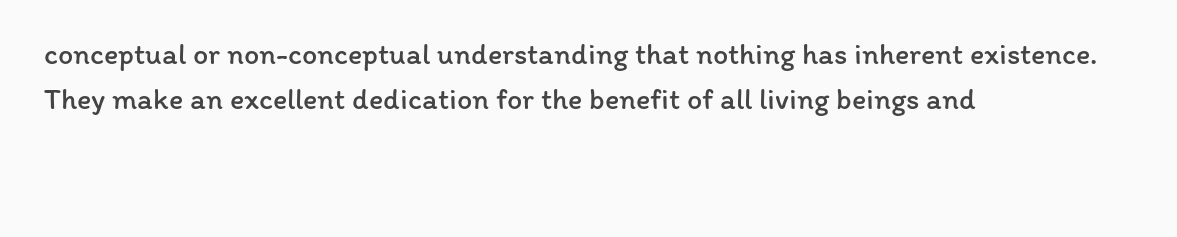conceptual or non-conceptual understanding that nothing has inherent existence. They make an excellent dedication for the benefit of all living beings and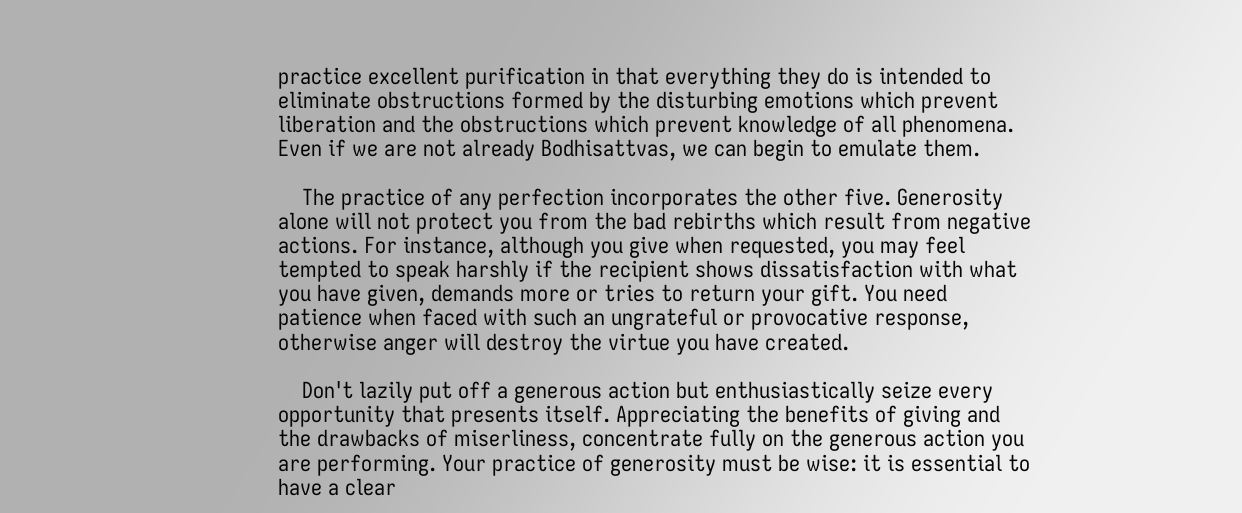practice excellent purification in that everything they do is intended to eliminate obstructions formed by the disturbing emotions which prevent liberation and the obstructions which prevent knowledge of all phenomena. Even if we are not already Bodhisattvas, we can begin to emulate them.

    The practice of any perfection incorporates the other five. Generosity alone will not protect you from the bad rebirths which result from negative actions. For instance, although you give when requested, you may feel tempted to speak harshly if the recipient shows dissatisfaction with what you have given, demands more or tries to return your gift. You need patience when faced with such an ungrateful or provocative response, otherwise anger will destroy the virtue you have created.

    Don't lazily put off a generous action but enthusiastically seize every opportunity that presents itself. Appreciating the benefits of giving and the drawbacks of miserliness, concentrate fully on the generous action you are performing. Your practice of generosity must be wise: it is essential to have a clear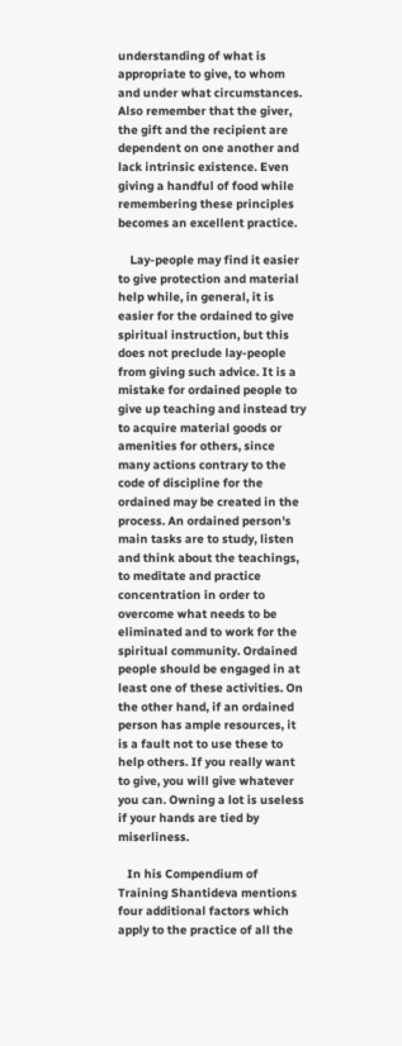understanding of what is appropriate to give, to whom and under what circumstances. Also remember that the giver, the gift and the recipient are dependent on one another and lack intrinsic existence. Even giving a handful of food while remembering these principles becomes an excellent practice.

    Lay-people may find it easier to give protection and material help while, in general, it is easier for the ordained to give spiritual instruction, but this does not preclude lay-people from giving such advice. It is a mistake for ordained people to give up teaching and instead try to acquire material goods or amenities for others, since many actions contrary to the code of discipline for the ordained may be created in the process. An ordained person's main tasks are to study, listen and think about the teachings, to meditate and practice concentration in order to overcome what needs to be eliminated and to work for the spiritual community. Ordained people should be engaged in at least one of these activities. On the other hand, if an ordained person has ample resources, it is a fault not to use these to help others. If you really want to give, you will give whatever you can. Owning a lot is useless if your hands are tied by miserliness.

   In his Compendium of Training Shantideva mentions four additional factors which apply to the practice of all the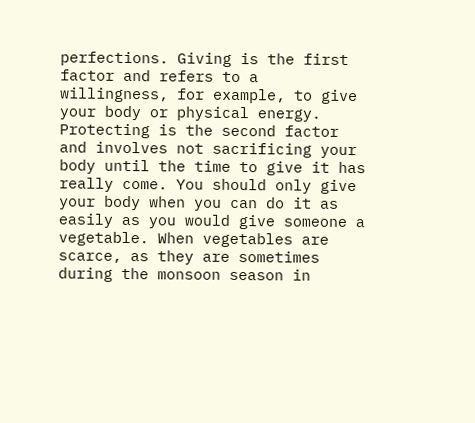perfections. Giving is the first factor and refers to a willingness, for example, to give your body or physical energy. Protecting is the second factor and involves not sacrificing your body until the time to give it has really come. You should only give your body when you can do it as easily as you would give someone a vegetable. When vegetables are scarce, as they are sometimes during the monsoon season in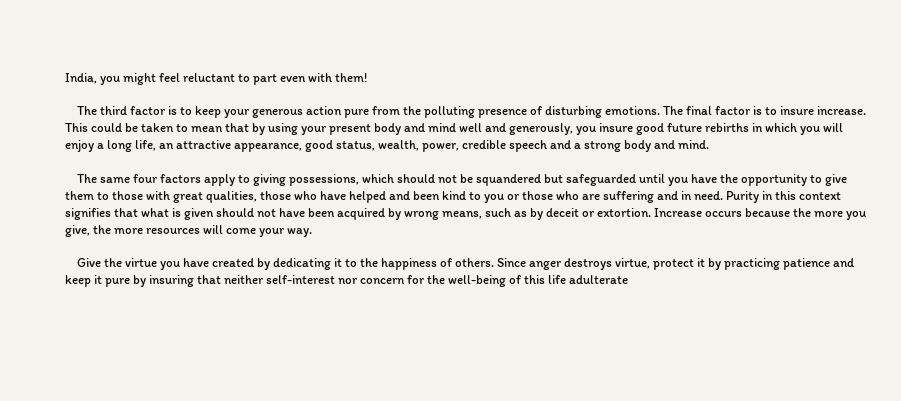India, you might feel reluctant to part even with them!

    The third factor is to keep your generous action pure from the polluting presence of disturbing emotions. The final factor is to insure increase. This could be taken to mean that by using your present body and mind well and generously, you insure good future rebirths in which you will enjoy a long life, an attractive appearance, good status, wealth, power, credible speech and a strong body and mind.

    The same four factors apply to giving possessions, which should not be squandered but safeguarded until you have the opportunity to give them to those with great qualities, those who have helped and been kind to you or those who are suffering and in need. Purity in this context signifies that what is given should not have been acquired by wrong means, such as by deceit or extortion. Increase occurs because the more you give, the more resources will come your way.

    Give the virtue you have created by dedicating it to the happiness of others. Since anger destroys virtue, protect it by practicing patience and keep it pure by insuring that neither self-interest nor concern for the well-being of this life adulterate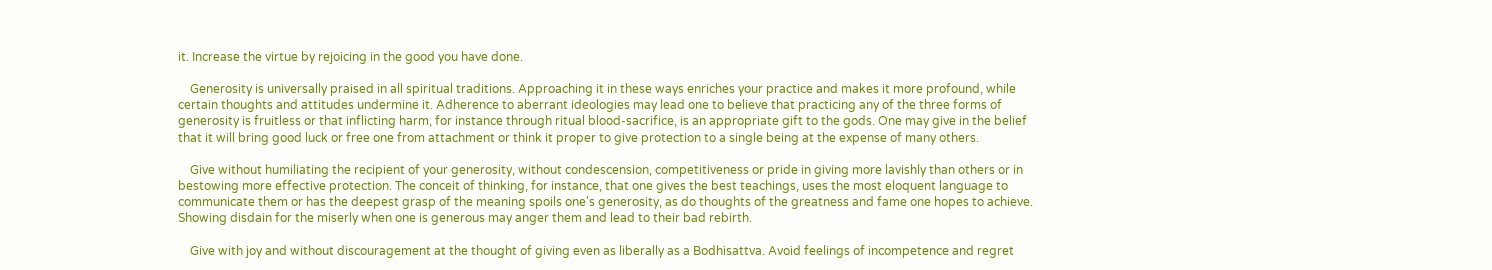it. Increase the virtue by rejoicing in the good you have done.

    Generosity is universally praised in all spiritual traditions. Approaching it in these ways enriches your practice and makes it more profound, while certain thoughts and attitudes undermine it. Adherence to aberrant ideologies may lead one to believe that practicing any of the three forms of generosity is fruitless or that inflicting harm, for instance through ritual blood-sacrifice, is an appropriate gift to the gods. One may give in the belief that it will bring good luck or free one from attachment or think it proper to give protection to a single being at the expense of many others.

    Give without humiliating the recipient of your generosity, without condescension, competitiveness or pride in giving more lavishly than others or in bestowing more effective protection. The conceit of thinking, for instance, that one gives the best teachings, uses the most eloquent language to communicate them or has the deepest grasp of the meaning spoils one's generosity, as do thoughts of the greatness and fame one hopes to achieve. Showing disdain for the miserly when one is generous may anger them and lead to their bad rebirth.

    Give with joy and without discouragement at the thought of giving even as liberally as a Bodhisattva. Avoid feelings of incompetence and regret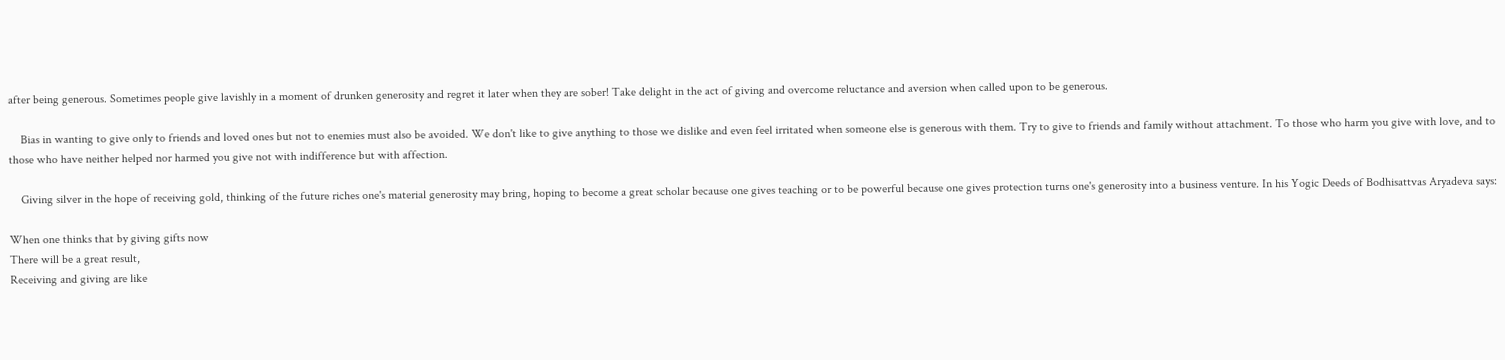after being generous. Sometimes people give lavishly in a moment of drunken generosity and regret it later when they are sober! Take delight in the act of giving and overcome reluctance and aversion when called upon to be generous.

    Bias in wanting to give only to friends and loved ones but not to enemies must also be avoided. We don't like to give anything to those we dislike and even feel irritated when someone else is generous with them. Try to give to friends and family without attachment. To those who harm you give with love, and to those who have neither helped nor harmed you give not with indifference but with affection.

    Giving silver in the hope of receiving gold, thinking of the future riches one's material generosity may bring, hoping to become a great scholar because one gives teaching or to be powerful because one gives protection turns one's generosity into a business venture. In his Yogic Deeds of Bodhisattvas Aryadeva says:

When one thinks that by giving gifts now
There will be a great result,
Receiving and giving are like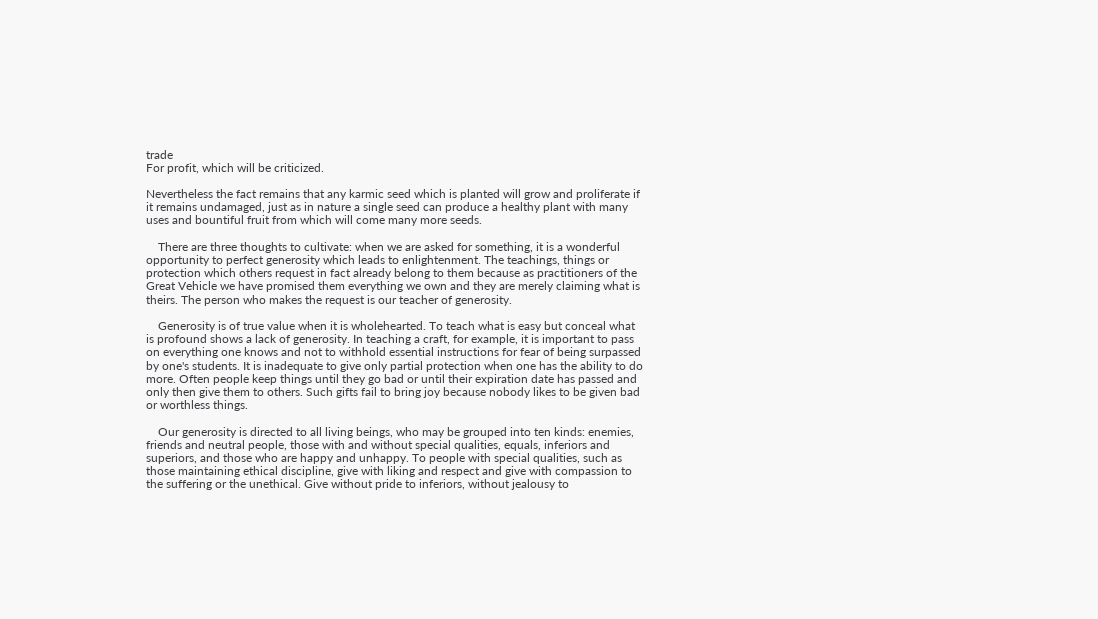trade
For profit, which will be criticized.

Nevertheless the fact remains that any karmic seed which is planted will grow and proliferate if it remains undamaged, just as in nature a single seed can produce a healthy plant with many uses and bountiful fruit from which will come many more seeds.

    There are three thoughts to cultivate: when we are asked for something, it is a wonderful opportunity to perfect generosity which leads to enlightenment. The teachings, things or protection which others request in fact already belong to them because as practitioners of the Great Vehicle we have promised them everything we own and they are merely claiming what is theirs. The person who makes the request is our teacher of generosity.

    Generosity is of true value when it is wholehearted. To teach what is easy but conceal what is profound shows a lack of generosity. In teaching a craft, for example, it is important to pass on everything one knows and not to withhold essential instructions for fear of being surpassed by one's students. It is inadequate to give only partial protection when one has the ability to do more. Often people keep things until they go bad or until their expiration date has passed and only then give them to others. Such gifts fail to bring joy because nobody likes to be given bad or worthless things.

    Our generosity is directed to all living beings, who may be grouped into ten kinds: enemies, friends and neutral people, those with and without special qualities, equals, inferiors and superiors, and those who are happy and unhappy. To people with special qualities, such as those maintaining ethical discipline, give with liking and respect and give with compassion to the suffering or the unethical. Give without pride to inferiors, without jealousy to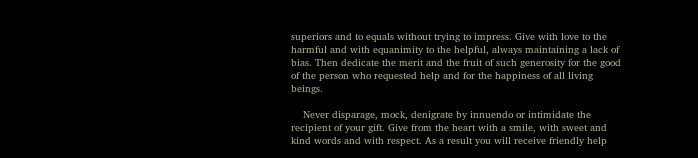superiors and to equals without trying to impress. Give with love to the harmful and with equanimity to the helpful, always maintaining a lack of bias. Then dedicate the merit and the fruit of such generosity for the good of the person who requested help and for the happiness of all living beings.

    Never disparage, mock, denigrate by innuendo or intimidate the recipient of your gift. Give from the heart with a smile, with sweet and kind words and with respect. As a result you will receive friendly help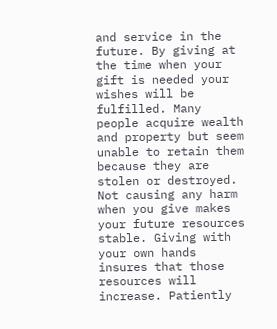and service in the future. By giving at the time when your gift is needed your wishes will be fulfilled. Many people acquire wealth and property but seem unable to retain them because they are stolen or destroyed. Not causing any harm when you give makes your future resources stable. Giving with your own hands insures that those resources will increase. Patiently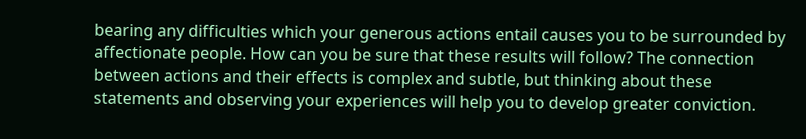bearing any difficulties which your generous actions entail causes you to be surrounded by affectionate people. How can you be sure that these results will follow? The connection between actions and their effects is complex and subtle, but thinking about these statements and observing your experiences will help you to develop greater conviction.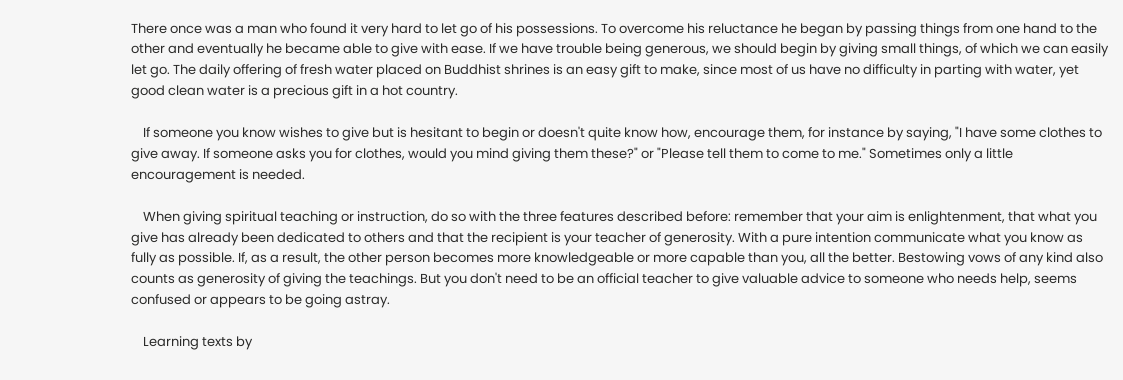There once was a man who found it very hard to let go of his possessions. To overcome his reluctance he began by passing things from one hand to the other and eventually he became able to give with ease. If we have trouble being generous, we should begin by giving small things, of which we can easily let go. The daily offering of fresh water placed on Buddhist shrines is an easy gift to make, since most of us have no difficulty in parting with water, yet good clean water is a precious gift in a hot country.

    If someone you know wishes to give but is hesitant to begin or doesn't quite know how, encourage them, for instance by saying, "I have some clothes to give away. If someone asks you for clothes, would you mind giving them these?" or "Please tell them to come to me." Sometimes only a little encouragement is needed.

    When giving spiritual teaching or instruction, do so with the three features described before: remember that your aim is enlightenment, that what you give has already been dedicated to others and that the recipient is your teacher of generosity. With a pure intention communicate what you know as fully as possible. If, as a result, the other person becomes more knowledgeable or more capable than you, all the better. Bestowing vows of any kind also counts as generosity of giving the teachings. But you don't need to be an official teacher to give valuable advice to someone who needs help, seems confused or appears to be going astray.

    Learning texts by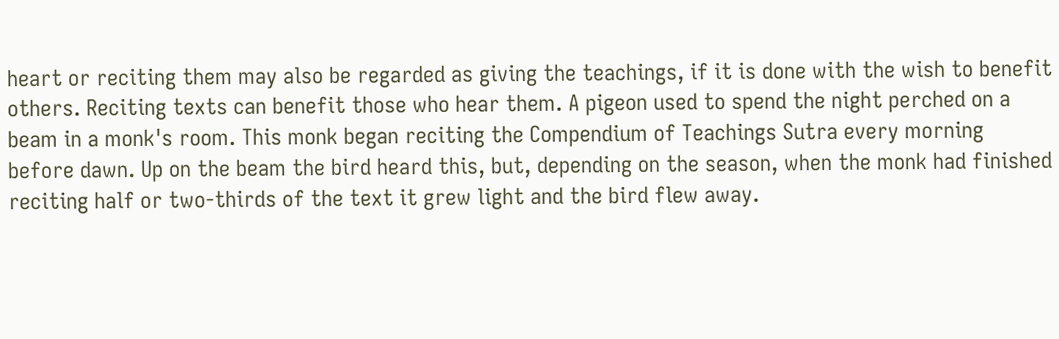heart or reciting them may also be regarded as giving the teachings, if it is done with the wish to benefit others. Reciting texts can benefit those who hear them. A pigeon used to spend the night perched on a beam in a monk's room. This monk began reciting the Compendium of Teachings Sutra every morning before dawn. Up on the beam the bird heard this, but, depending on the season, when the monk had finished reciting half or two-thirds of the text it grew light and the bird flew away.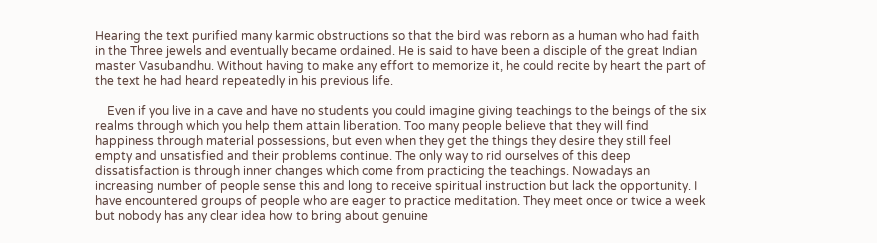Hearing the text purified many karmic obstructions so that the bird was reborn as a human who had faith in the Three jewels and eventually became ordained. He is said to have been a disciple of the great Indian master Vasubandhu. Without having to make any effort to memorize it, he could recite by heart the part of the text he had heard repeatedly in his previous life.

    Even if you live in a cave and have no students you could imagine giving teachings to the beings of the six realms through which you help them attain liberation. Too many people believe that they will find happiness through material possessions, but even when they get the things they desire they still feel empty and unsatisfied and their problems continue. The only way to rid ourselves of this deep dissatisfaction is through inner changes which come from practicing the teachings. Nowadays an increasing number of people sense this and long to receive spiritual instruction but lack the opportunity. I have encountered groups of people who are eager to practice meditation. They meet once or twice a week but nobody has any clear idea how to bring about genuine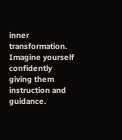inner transformation. Imagine yourself confidently giving them instruction and guidance.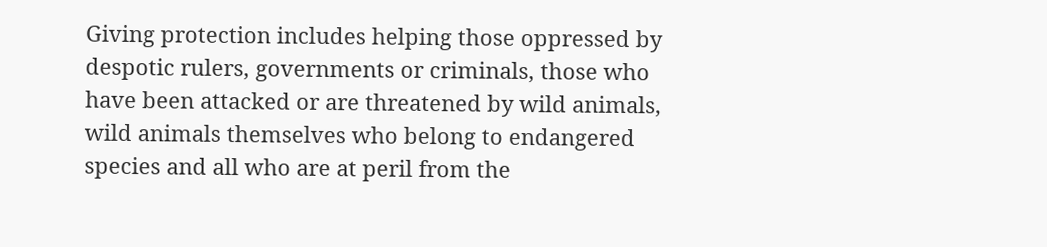Giving protection includes helping those oppressed by despotic rulers, governments or criminals, those who have been attacked or are threatened by wild animals, wild animals themselves who belong to endangered species and all who are at peril from the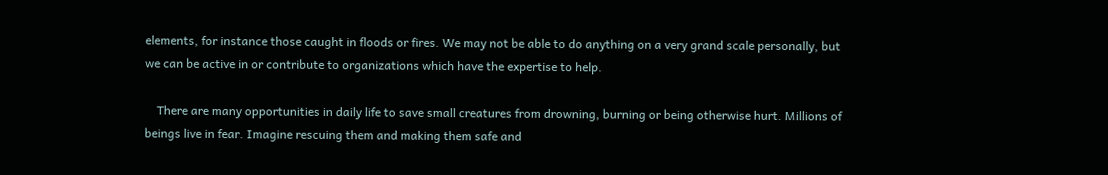elements, for instance those caught in floods or fires. We may not be able to do anything on a very grand scale personally, but we can be active in or contribute to organizations which have the expertise to help.

    There are many opportunities in daily life to save small creatures from drowning, burning or being otherwise hurt. Millions of beings live in fear. Imagine rescuing them and making them safe and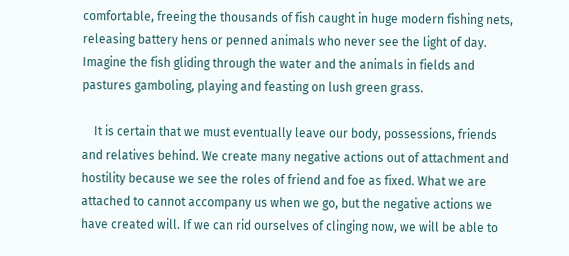comfortable, freeing the thousands of fish caught in huge modern fishing nets, releasing battery hens or penned animals who never see the light of day. Imagine the fish gliding through the water and the animals in fields and pastures gamboling, playing and feasting on lush green grass.

    It is certain that we must eventually leave our body, possessions, friends and relatives behind. We create many negative actions out of attachment and hostility because we see the roles of friend and foe as fixed. What we are attached to cannot accompany us when we go, but the negative actions we have created will. If we can rid ourselves of clinging now, we will be able to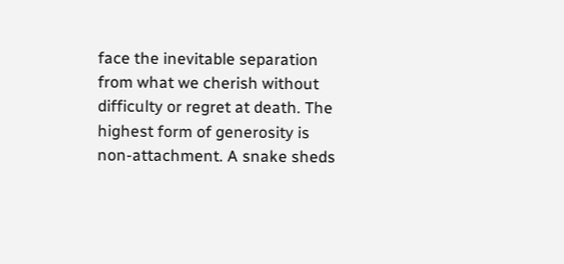face the inevitable separation from what we cherish without difficulty or regret at death. The highest form of generosity is non-attachment. A snake sheds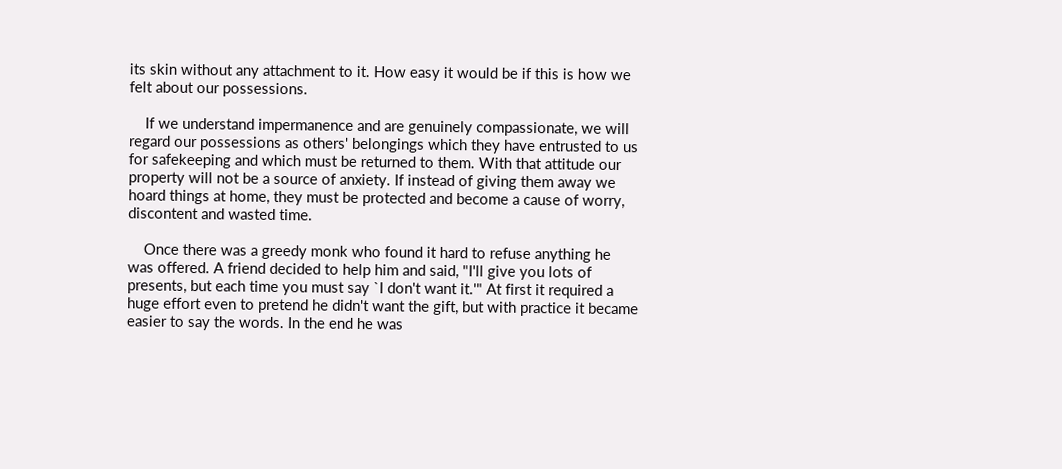its skin without any attachment to it. How easy it would be if this is how we felt about our possessions.

    If we understand impermanence and are genuinely compassionate, we will regard our possessions as others' belongings which they have entrusted to us for safekeeping and which must be returned to them. With that attitude our property will not be a source of anxiety. If instead of giving them away we hoard things at home, they must be protected and become a cause of worry, discontent and wasted time.

    Once there was a greedy monk who found it hard to refuse anything he was offered. A friend decided to help him and said, "I'll give you lots of presents, but each time you must say `I don't want it.'" At first it required a huge effort even to pretend he didn't want the gift, but with practice it became easier to say the words. In the end he was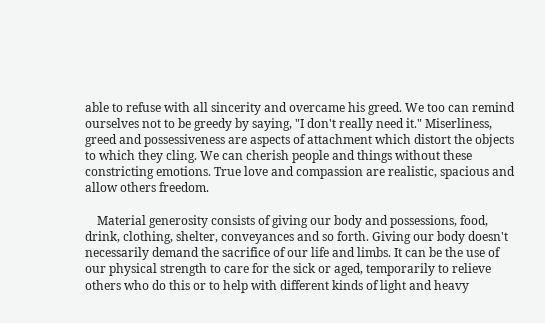able to refuse with all sincerity and overcame his greed. We too can remind ourselves not to be greedy by saying, "I don't really need it." Miserliness, greed and possessiveness are aspects of attachment which distort the objects to which they cling. We can cherish people and things without these constricting emotions. True love and compassion are realistic, spacious and allow others freedom.

    Material generosity consists of giving our body and possessions, food, drink, clothing, shelter, conveyances and so forth. Giving our body doesn't necessarily demand the sacrifice of our life and limbs. It can be the use of our physical strength to care for the sick or aged, temporarily to relieve others who do this or to help with different kinds of light and heavy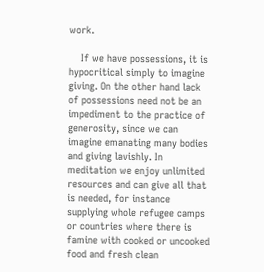work.

    If we have possessions, it is hypocritical simply to imagine giving. On the other hand lack of possessions need not be an impediment to the practice of generosity, since we can imagine emanating many bodies and giving lavishly. In meditation we enjoy unlimited resources and can give all that is needed, for instance supplying whole refugee camps or countries where there is famine with cooked or uncooked food and fresh clean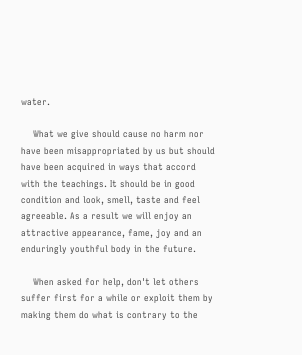water.

    What we give should cause no harm nor have been misappropriated by us but should have been acquired in ways that accord with the teachings. It should be in good condition and look, smell, taste and feel agreeable. As a result we will enjoy an attractive appearance, fame, joy and an enduringly youthful body in the future.

    When asked for help, don't let others suffer first for a while or exploit them by making them do what is contrary to the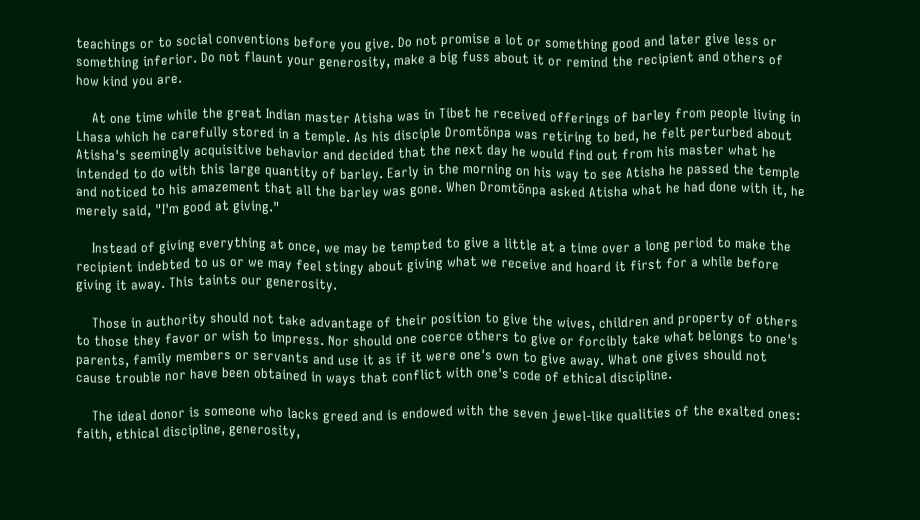teachings or to social conventions before you give. Do not promise a lot or something good and later give less or something inferior. Do not flaunt your generosity, make a big fuss about it or remind the recipient and others of how kind you are.

    At one time while the great Indian master Atisha was in Tibet he received offerings of barley from people living in Lhasa which he carefully stored in a temple. As his disciple Dromtönpa was retiring to bed, he felt perturbed about Atisha's seemingly acquisitive behavior and decided that the next day he would find out from his master what he intended to do with this large quantity of barley. Early in the morning on his way to see Atisha he passed the temple and noticed to his amazement that all the barley was gone. When Dromtönpa asked Atisha what he had done with it, he merely said, "I'm good at giving."

    Instead of giving everything at once, we may be tempted to give a little at a time over a long period to make the recipient indebted to us or we may feel stingy about giving what we receive and hoard it first for a while before giving it away. This taints our generosity.

    Those in authority should not take advantage of their position to give the wives, children and property of others to those they favor or wish to impress. Nor should one coerce others to give or forcibly take what belongs to one's parents, family members or servants and use it as if it were one's own to give away. What one gives should not cause trouble nor have been obtained in ways that conflict with one's code of ethical discipline.

    The ideal donor is someone who lacks greed and is endowed with the seven jewel-like qualities of the exalted ones: faith, ethical discipline, generosity,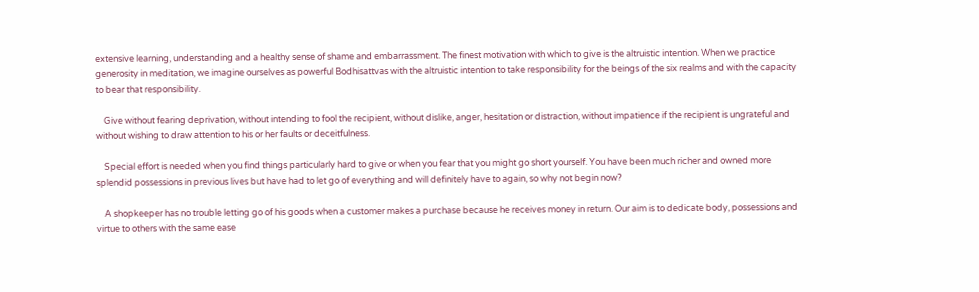extensive learning, understanding and a healthy sense of shame and embarrassment. The finest motivation with which to give is the altruistic intention. When we practice generosity in meditation, we imagine ourselves as powerful Bodhisattvas with the altruistic intention to take responsibility for the beings of the six realms and with the capacity to bear that responsibility.

    Give without fearing deprivation, without intending to fool the recipient, without dislike, anger, hesitation or distraction, without impatience if the recipient is ungrateful and without wishing to draw attention to his or her faults or deceitfulness.

    Special effort is needed when you find things particularly hard to give or when you fear that you might go short yourself. You have been much richer and owned more splendid possessions in previous lives but have had to let go of everything and will definitely have to again, so why not begin now?

    A shopkeeper has no trouble letting go of his goods when a customer makes a purchase because he receives money in return. Our aim is to dedicate body, possessions and virtue to others with the same ease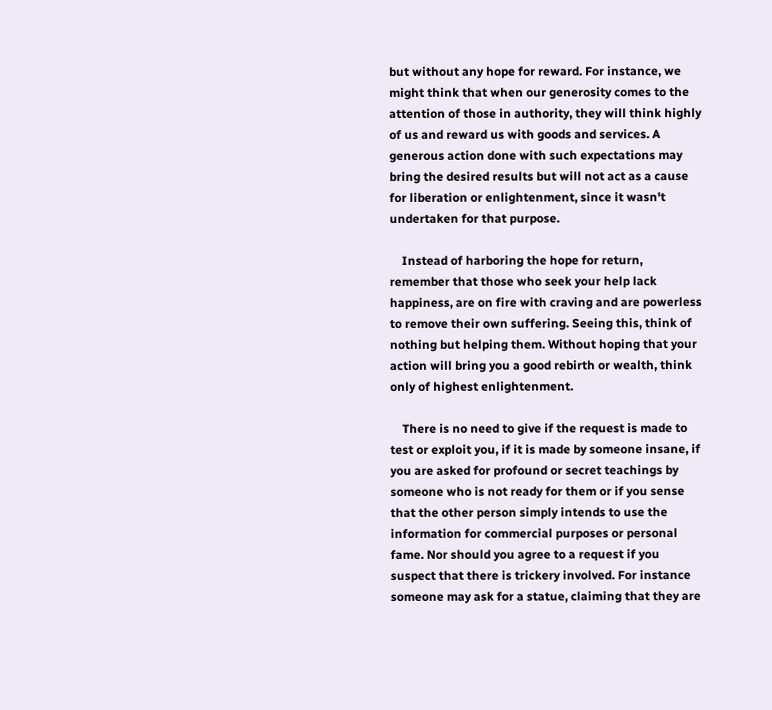but without any hope for reward. For instance, we might think that when our generosity comes to the attention of those in authority, they will think highly of us and reward us with goods and services. A generous action done with such expectations may bring the desired results but will not act as a cause for liberation or enlightenment, since it wasn't undertaken for that purpose.

    Instead of harboring the hope for return, remember that those who seek your help lack happiness, are on fire with craving and are powerless to remove their own suffering. Seeing this, think of nothing but helping them. Without hoping that your action will bring you a good rebirth or wealth, think only of highest enlightenment.

    There is no need to give if the request is made to test or exploit you, if it is made by someone insane, if you are asked for profound or secret teachings by someone who is not ready for them or if you sense that the other person simply intends to use the information for commercial purposes or personal fame. Nor should you agree to a request if you suspect that there is trickery involved. For instance someone may ask for a statue, claiming that they are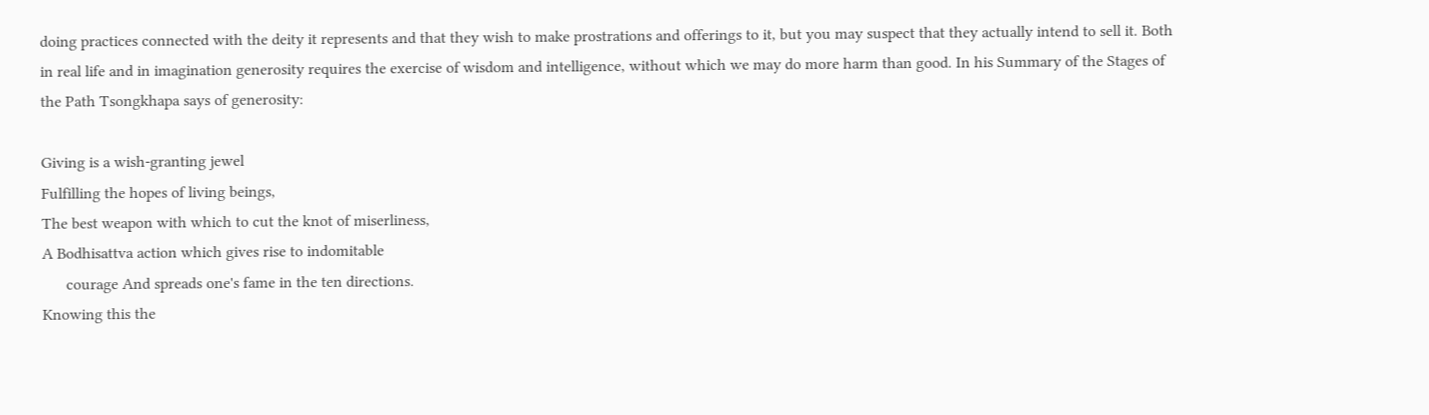doing practices connected with the deity it represents and that they wish to make prostrations and offerings to it, but you may suspect that they actually intend to sell it. Both in real life and in imagination generosity requires the exercise of wisdom and intelligence, without which we may do more harm than good. In his Summary of the Stages of the Path Tsongkhapa says of generosity:

Giving is a wish-granting jewel
Fulfilling the hopes of living beings,
The best weapon with which to cut the knot of miserliness,
A Bodhisattva action which gives rise to indomitable
      courage And spreads one's fame in the ten directions.
Knowing this the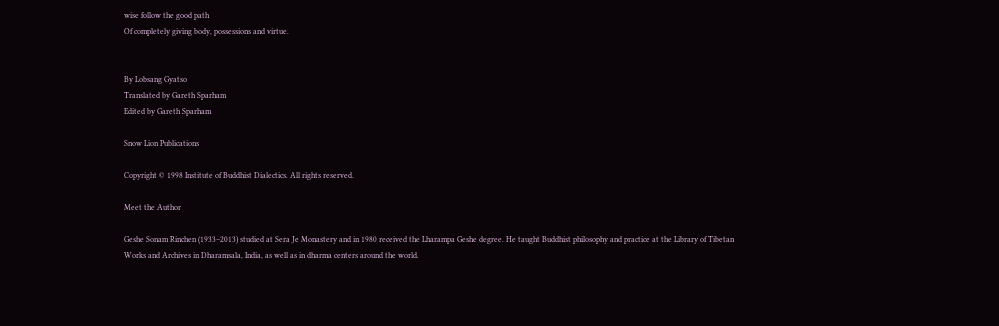wise follow the good path
Of completely giving body, possessions and virtue.


By Lobsang Gyatso
Translated by Gareth Sparham
Edited by Gareth Sparham

Snow Lion Publications

Copyright © 1998 Institute of Buddhist Dialectics. All rights reserved.

Meet the Author

Geshe Sonam Rinchen (1933–2013) studied at Sera Je Monastery and in 1980 received the Lharampa Geshe degree. He taught Buddhist philosophy and practice at the Library of Tibetan Works and Archives in Dharamsala, India, as well as in dharma centers around the world.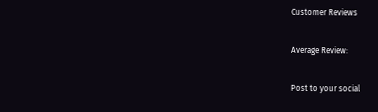Customer Reviews

Average Review:

Post to your social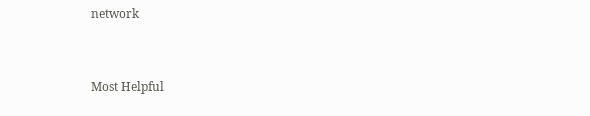network


Most Helpful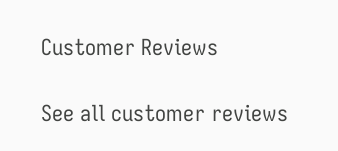Customer Reviews

See all customer reviews